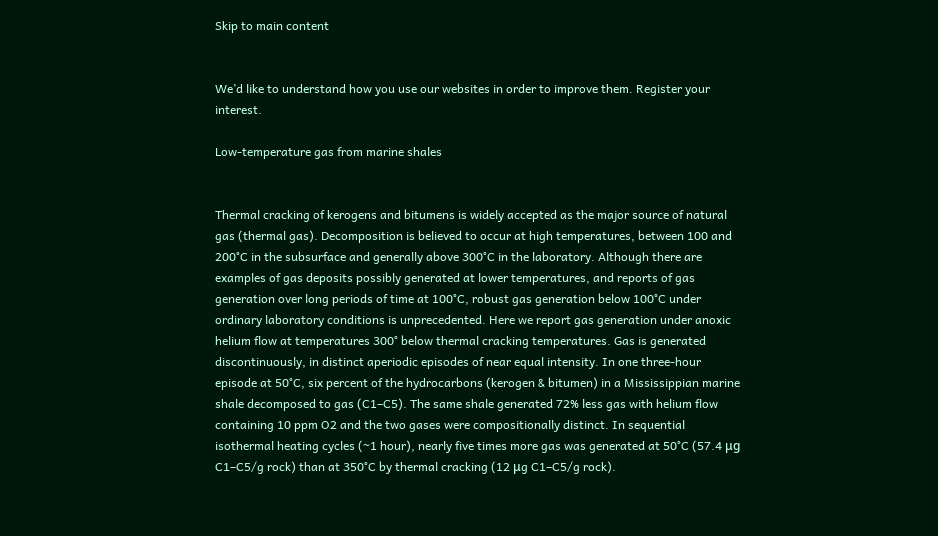Skip to main content


We’d like to understand how you use our websites in order to improve them. Register your interest.

Low-temperature gas from marine shales


Thermal cracking of kerogens and bitumens is widely accepted as the major source of natural gas (thermal gas). Decomposition is believed to occur at high temperatures, between 100 and 200°C in the subsurface and generally above 300°C in the laboratory. Although there are examples of gas deposits possibly generated at lower temperatures, and reports of gas generation over long periods of time at 100°C, robust gas generation below 100°C under ordinary laboratory conditions is unprecedented. Here we report gas generation under anoxic helium flow at temperatures 300° below thermal cracking temperatures. Gas is generated discontinuously, in distinct aperiodic episodes of near equal intensity. In one three-hour episode at 50°C, six percent of the hydrocarbons (kerogen & bitumen) in a Mississippian marine shale decomposed to gas (C1–C5). The same shale generated 72% less gas with helium flow containing 10 ppm O2 and the two gases were compositionally distinct. In sequential isothermal heating cycles (~1 hour), nearly five times more gas was generated at 50°C (57.4 μg C1–C5/g rock) than at 350°C by thermal cracking (12 μg C1–C5/g rock).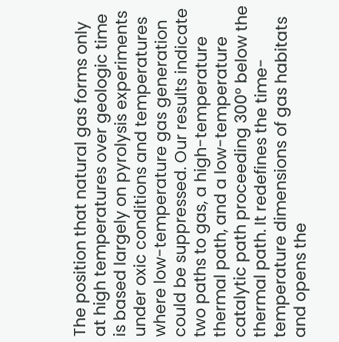The position that natural gas forms only at high temperatures over geologic time is based largely on pyrolysis experiments under oxic conditions and temperatures where low-temperature gas generation could be suppressed. Our results indicate two paths to gas, a high-temperature thermal path, and a low-temperature catalytic path proceeding 300° below the thermal path. It redefines the time-temperature dimensions of gas habitats and opens the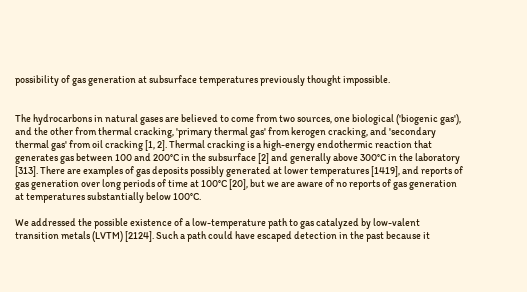possibility of gas generation at subsurface temperatures previously thought impossible.


The hydrocarbons in natural gases are believed to come from two sources, one biological ('biogenic gas'), and the other from thermal cracking, 'primary thermal gas' from kerogen cracking, and 'secondary thermal gas' from oil cracking [1, 2]. Thermal cracking is a high-energy endothermic reaction that generates gas between 100 and 200°C in the subsurface [2] and generally above 300°C in the laboratory [313]. There are examples of gas deposits possibly generated at lower temperatures [1419], and reports of gas generation over long periods of time at 100°C [20], but we are aware of no reports of gas generation at temperatures substantially below 100°C.

We addressed the possible existence of a low-temperature path to gas catalyzed by low-valent transition metals (LVTM) [2124]. Such a path could have escaped detection in the past because it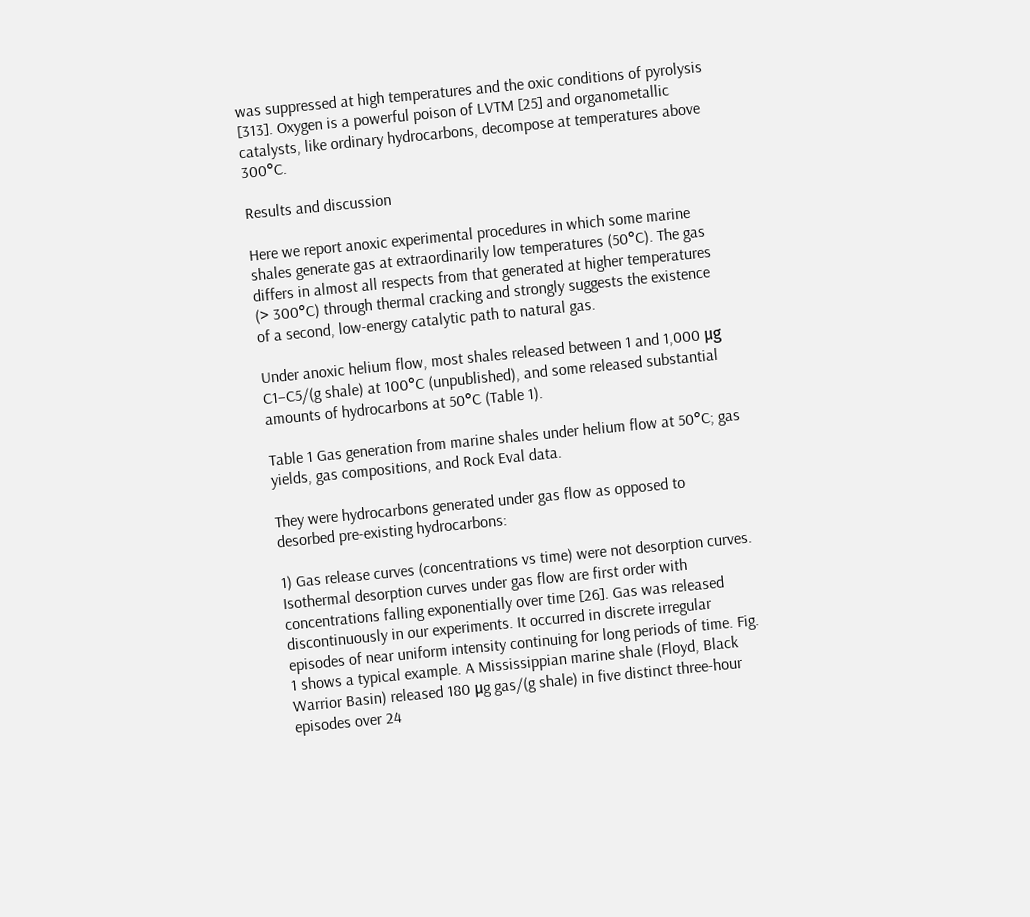was suppressed at high temperatures and the oxic conditions of pyrolysis [313]. Oxygen is a powerful poison of LVTM [25] and organometallic catalysts, like ordinary hydrocarbons, decompose at temperatures above 300°C.

Results and discussion

Here we report anoxic experimental procedures in which some marine shales generate gas at extraordinarily low temperatures (50°C). The gas differs in almost all respects from that generated at higher temperatures (> 300°C) through thermal cracking and strongly suggests the existence of a second, low-energy catalytic path to natural gas.

Under anoxic helium flow, most shales released between 1 and 1,000 μg C1–C5/(g shale) at 100°C (unpublished), and some released substantial amounts of hydrocarbons at 50°C (Table 1).

Table 1 Gas generation from marine shales under helium flow at 50°C; gas yields, gas compositions, and Rock Eval data.

They were hydrocarbons generated under gas flow as opposed to desorbed pre-existing hydrocarbons:

1) Gas release curves (concentrations vs time) were not desorption curves. Isothermal desorption curves under gas flow are first order with concentrations falling exponentially over time [26]. Gas was released discontinuously in our experiments. It occurred in discrete irregular episodes of near uniform intensity continuing for long periods of time. Fig. 1 shows a typical example. A Mississippian marine shale (Floyd, Black Warrior Basin) released 180 μg gas/(g shale) in five distinct three-hour episodes over 24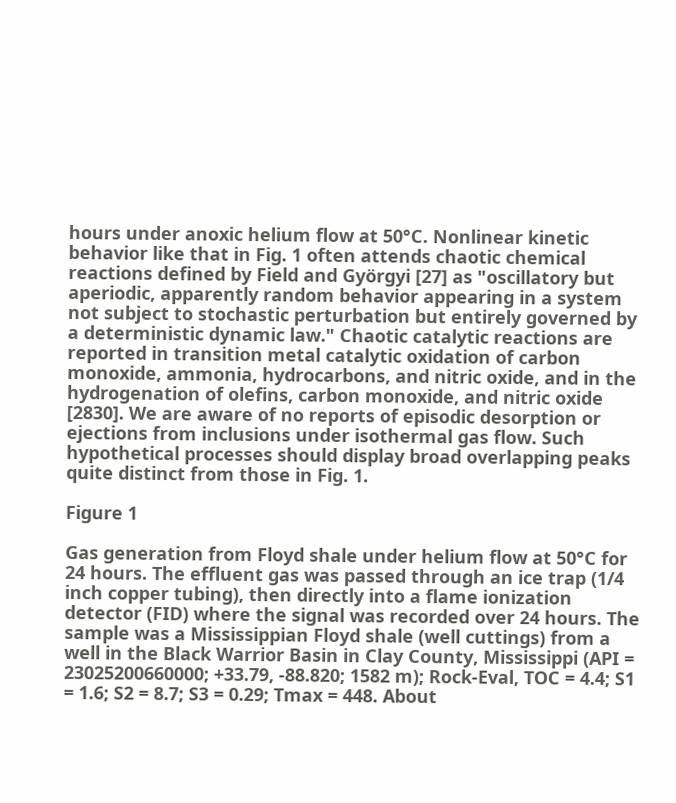hours under anoxic helium flow at 50°C. Nonlinear kinetic behavior like that in Fig. 1 often attends chaotic chemical reactions defined by Field and Györgyi [27] as "oscillatory but aperiodic, apparently random behavior appearing in a system not subject to stochastic perturbation but entirely governed by a deterministic dynamic law." Chaotic catalytic reactions are reported in transition metal catalytic oxidation of carbon monoxide, ammonia, hydrocarbons, and nitric oxide, and in the hydrogenation of olefins, carbon monoxide, and nitric oxide [2830]. We are aware of no reports of episodic desorption or ejections from inclusions under isothermal gas flow. Such hypothetical processes should display broad overlapping peaks quite distinct from those in Fig. 1.

Figure 1

Gas generation from Floyd shale under helium flow at 50°C for 24 hours. The effluent gas was passed through an ice trap (1/4 inch copper tubing), then directly into a flame ionization detector (FID) where the signal was recorded over 24 hours. The sample was a Mississippian Floyd shale (well cuttings) from a well in the Black Warrior Basin in Clay County, Mississippi (API = 23025200660000; +33.79, -88.820; 1582 m); Rock-Eval, TOC = 4.4; S1 = 1.6; S2 = 8.7; S3 = 0.29; Tmax = 448. About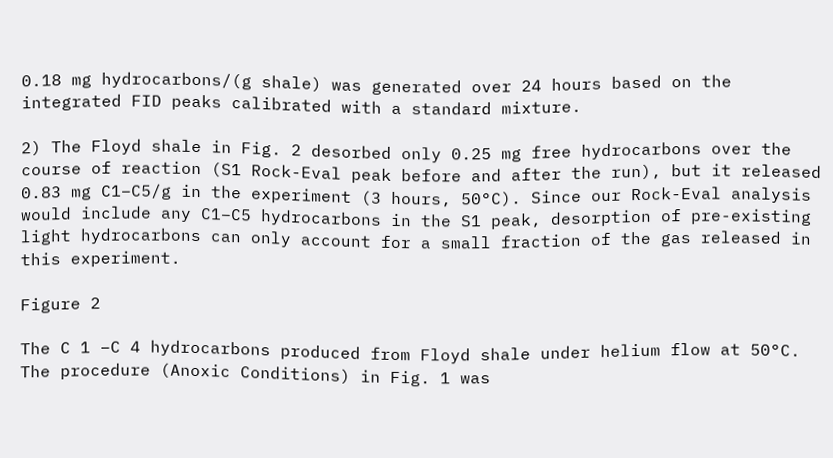0.18 mg hydrocarbons/(g shale) was generated over 24 hours based on the integrated FID peaks calibrated with a standard mixture.

2) The Floyd shale in Fig. 2 desorbed only 0.25 mg free hydrocarbons over the course of reaction (S1 Rock-Eval peak before and after the run), but it released 0.83 mg C1–C5/g in the experiment (3 hours, 50°C). Since our Rock-Eval analysis would include any C1–C5 hydrocarbons in the S1 peak, desorption of pre-existing light hydrocarbons can only account for a small fraction of the gas released in this experiment.

Figure 2

The C 1 –C 4 hydrocarbons produced from Floyd shale under helium flow at 50°C. The procedure (Anoxic Conditions) in Fig. 1 was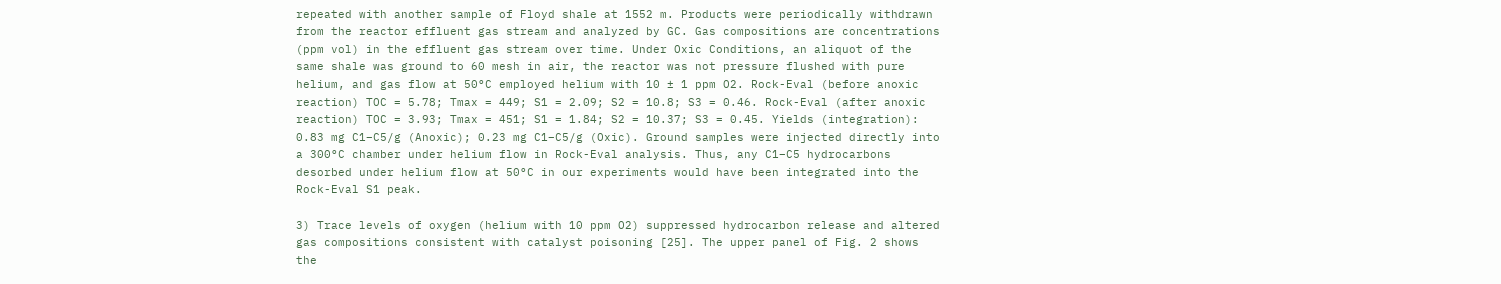repeated with another sample of Floyd shale at 1552 m. Products were periodically withdrawn from the reactor effluent gas stream and analyzed by GC. Gas compositions are concentrations (ppm vol) in the effluent gas stream over time. Under Oxic Conditions, an aliquot of the same shale was ground to 60 mesh in air, the reactor was not pressure flushed with pure helium, and gas flow at 50°C employed helium with 10 ± 1 ppm O2. Rock-Eval (before anoxic reaction) TOC = 5.78; Tmax = 449; S1 = 2.09; S2 = 10.8; S3 = 0.46. Rock-Eval (after anoxic reaction) TOC = 3.93; Tmax = 451; S1 = 1.84; S2 = 10.37; S3 = 0.45. Yields (integration): 0.83 mg C1–C5/g (Anoxic); 0.23 mg C1–C5/g (Oxic). Ground samples were injected directly into a 300°C chamber under helium flow in Rock-Eval analysis. Thus, any C1–C5 hydrocarbons desorbed under helium flow at 50°C in our experiments would have been integrated into the Rock-Eval S1 peak.

3) Trace levels of oxygen (helium with 10 ppm O2) suppressed hydrocarbon release and altered gas compositions consistent with catalyst poisoning [25]. The upper panel of Fig. 2 shows the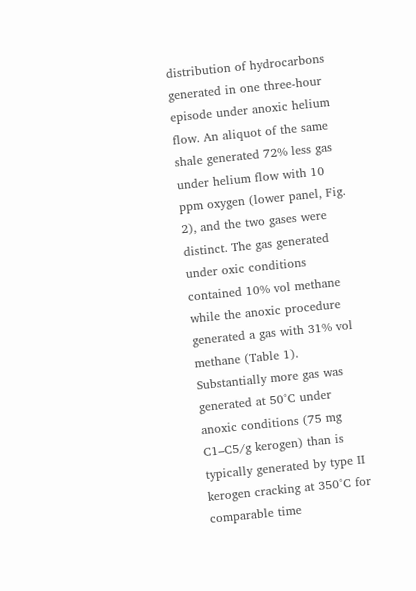distribution of hydrocarbons generated in one three-hour episode under anoxic helium flow. An aliquot of the same shale generated 72% less gas under helium flow with 10 ppm oxygen (lower panel, Fig. 2), and the two gases were distinct. The gas generated under oxic conditions contained 10% vol methane while the anoxic procedure generated a gas with 31% vol methane (Table 1). Substantially more gas was generated at 50°C under anoxic conditions (75 mg C1–C5/g kerogen) than is typically generated by type II kerogen cracking at 350°C for comparable time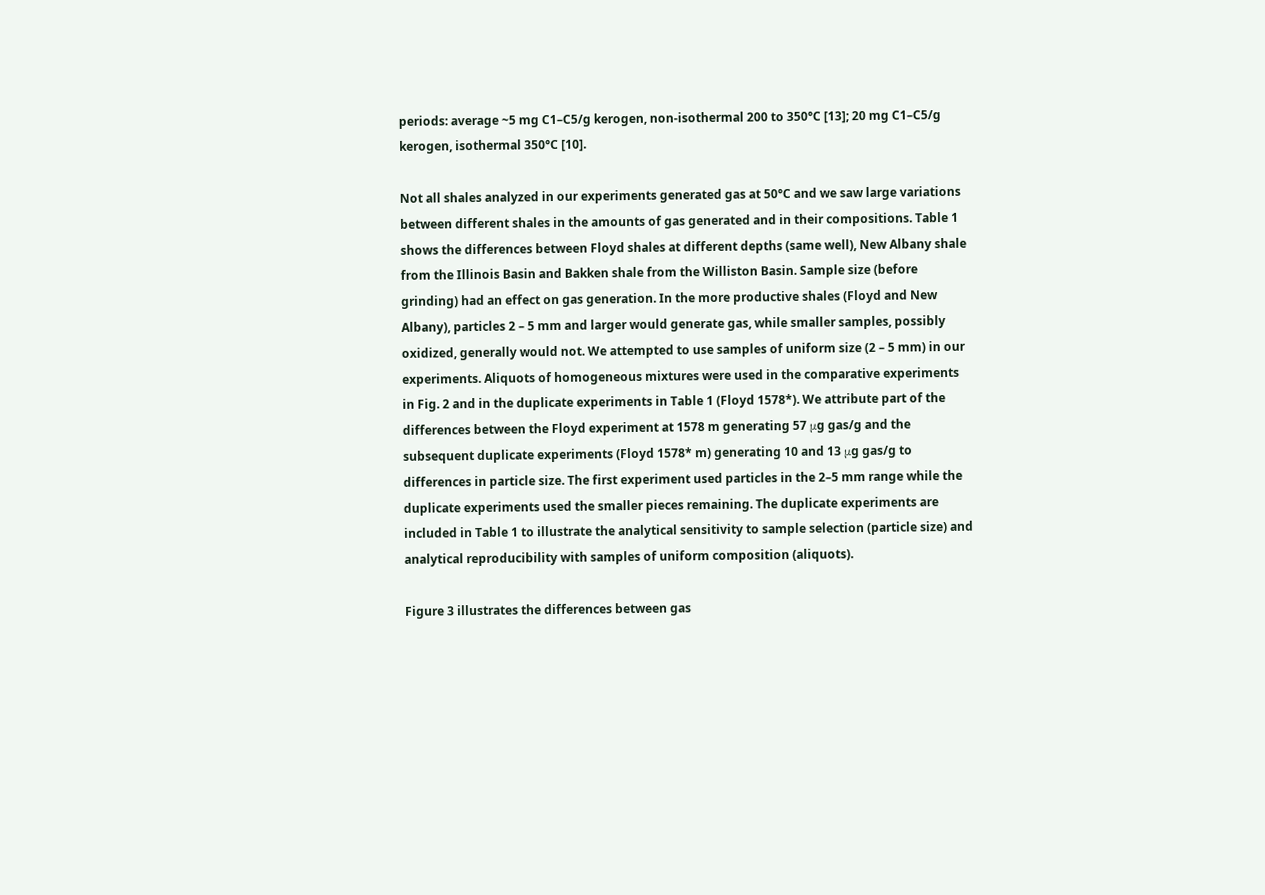periods: average ~5 mg C1–C5/g kerogen, non-isothermal 200 to 350°C [13]; 20 mg C1–C5/g kerogen, isothermal 350°C [10].

Not all shales analyzed in our experiments generated gas at 50°C and we saw large variations between different shales in the amounts of gas generated and in their compositions. Table 1 shows the differences between Floyd shales at different depths (same well), New Albany shale from the Illinois Basin and Bakken shale from the Williston Basin. Sample size (before grinding) had an effect on gas generation. In the more productive shales (Floyd and New Albany), particles 2 – 5 mm and larger would generate gas, while smaller samples, possibly oxidized, generally would not. We attempted to use samples of uniform size (2 – 5 mm) in our experiments. Aliquots of homogeneous mixtures were used in the comparative experiments in Fig. 2 and in the duplicate experiments in Table 1 (Floyd 1578*). We attribute part of the differences between the Floyd experiment at 1578 m generating 57 μg gas/g and the subsequent duplicate experiments (Floyd 1578* m) generating 10 and 13 μg gas/g to differences in particle size. The first experiment used particles in the 2–5 mm range while the duplicate experiments used the smaller pieces remaining. The duplicate experiments are included in Table 1 to illustrate the analytical sensitivity to sample selection (particle size) and analytical reproducibility with samples of uniform composition (aliquots).

Figure 3 illustrates the differences between gas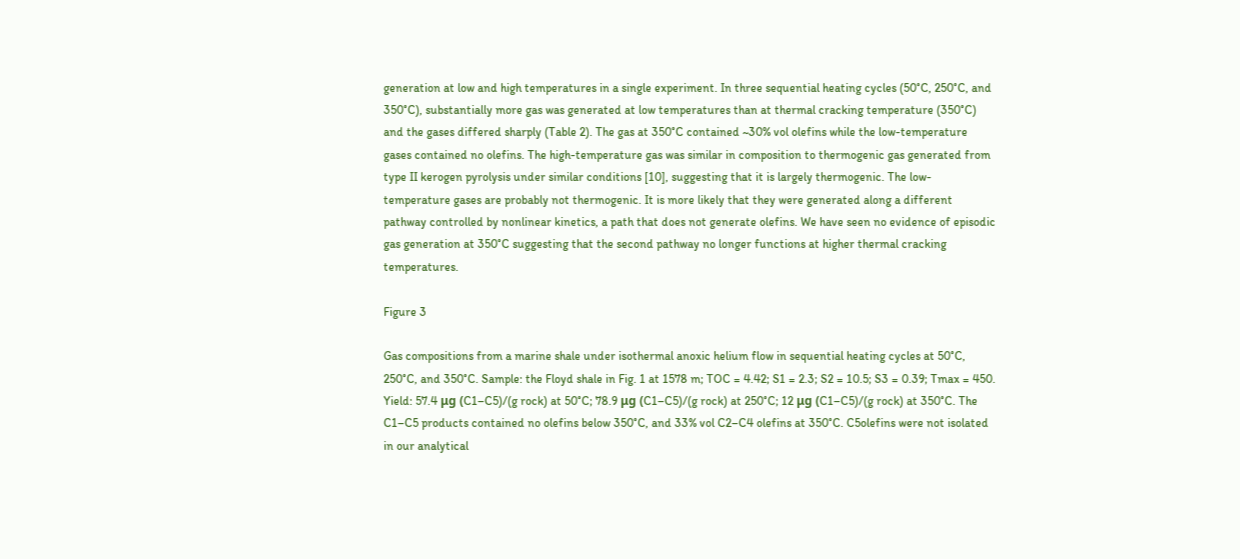generation at low and high temperatures in a single experiment. In three sequential heating cycles (50°C, 250°C, and 350°C), substantially more gas was generated at low temperatures than at thermal cracking temperature (350°C) and the gases differed sharply (Table 2). The gas at 350°C contained ~30% vol olefins while the low-temperature gases contained no olefins. The high-temperature gas was similar in composition to thermogenic gas generated from type II kerogen pyrolysis under similar conditions [10], suggesting that it is largely thermogenic. The low-temperature gases are probably not thermogenic. It is more likely that they were generated along a different pathway controlled by nonlinear kinetics, a path that does not generate olefins. We have seen no evidence of episodic gas generation at 350°C suggesting that the second pathway no longer functions at higher thermal cracking temperatures.

Figure 3

Gas compositions from a marine shale under isothermal anoxic helium flow in sequential heating cycles at 50°C, 250°C, and 350°C. Sample: the Floyd shale in Fig. 1 at 1578 m; TOC = 4.42; S1 = 2.3; S2 = 10.5; S3 = 0.39; Tmax = 450. Yield: 57.4 μg (C1–C5)/(g rock) at 50°C; 78.9 μg (C1–C5)/(g rock) at 250°C; 12 μg (C1–C5)/(g rock) at 350°C. The C1–C5 products contained no olefins below 350°C, and 33% vol C2–C4 olefins at 350°C. C5olefins were not isolated in our analytical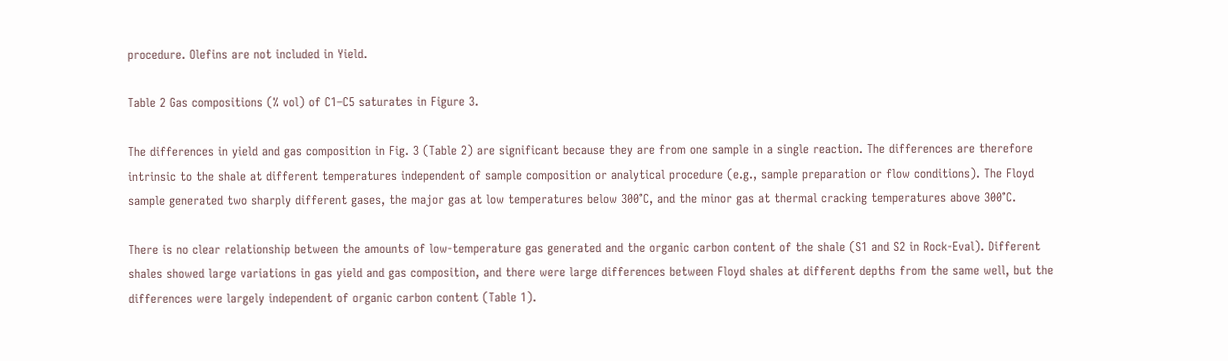procedure. Olefins are not included in Yield.

Table 2 Gas compositions (% vol) of C1–C5 saturates in Figure 3.

The differences in yield and gas composition in Fig. 3 (Table 2) are significant because they are from one sample in a single reaction. The differences are therefore intrinsic to the shale at different temperatures independent of sample composition or analytical procedure (e.g., sample preparation or flow conditions). The Floyd sample generated two sharply different gases, the major gas at low temperatures below 300°C, and the minor gas at thermal cracking temperatures above 300°C.

There is no clear relationship between the amounts of low-temperature gas generated and the organic carbon content of the shale (S1 and S2 in Rock-Eval). Different shales showed large variations in gas yield and gas composition, and there were large differences between Floyd shales at different depths from the same well, but the differences were largely independent of organic carbon content (Table 1).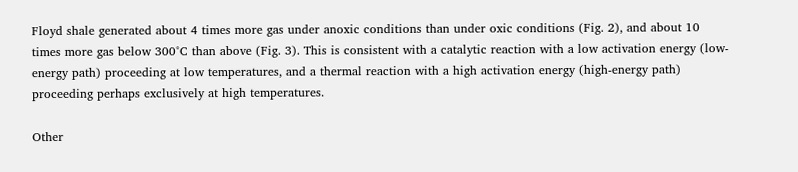Floyd shale generated about 4 times more gas under anoxic conditions than under oxic conditions (Fig. 2), and about 10 times more gas below 300°C than above (Fig. 3). This is consistent with a catalytic reaction with a low activation energy (low-energy path) proceeding at low temperatures, and a thermal reaction with a high activation energy (high-energy path) proceeding perhaps exclusively at high temperatures.

Other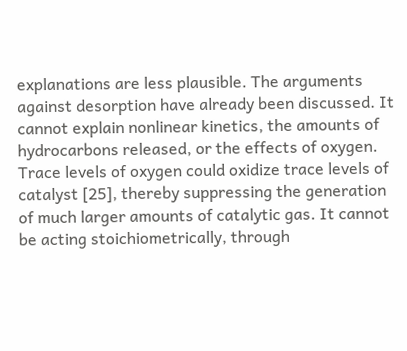explanations are less plausible. The arguments against desorption have already been discussed. It cannot explain nonlinear kinetics, the amounts of hydrocarbons released, or the effects of oxygen. Trace levels of oxygen could oxidize trace levels of catalyst [25], thereby suppressing the generation of much larger amounts of catalytic gas. It cannot be acting stoichiometrically, through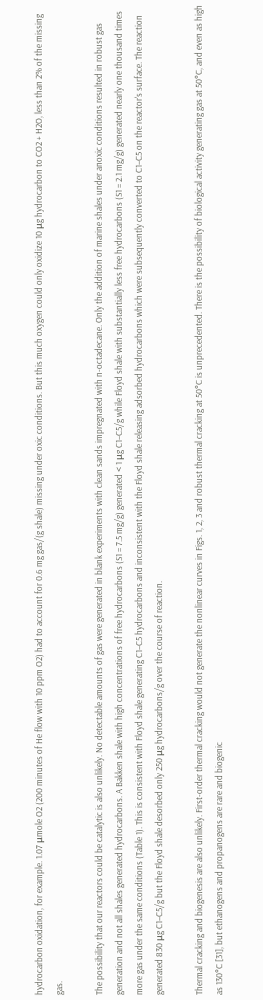hydrocarbon oxidation, for example. 1.07 μmole O2 (200 minutes of He flow with 10 ppm O2) had to account for 0.6 mg gas/(g shale) missing under oxic conditions. But this much oxygen could only oxidize 10 μg hydrocarbon to CO2 + H2O, less than 2% of the missing gas.

The possibility that our reactors could be catalytic is also unlikely. No detectable amounts of gas were generated in blank experiments with clean sands impregnated with n-octadecane. Only the addition of marine shales under anoxic conditions resulted in robust gas generation and not all shales generated hydrocarbons. A Bakken shale with high concentrations of free hydrocarbons (S1 = 7.5 mg/g) generated < 1 μg C1–C5/g while Floyd shale with substantially less free hydrocarbons (S1 = 2.1 mg/g) generated nearly one thousand times more gas under the same conditions (Table 1). This is consistent with Floyd shale generating C1–C5 hydrocarbons and inconsistent with the Floyd shale releasing adsorbed hydrocarbons which were subsequently converted to C1–C5 on the reactor's surface. The reaction generated 830 μg C1–C5/g but the Floyd shale desorbed only 250 μg hydrocarbons/g over the course of reaction.

Thermal cracking and biogenesis are also unlikely. First-order thermal cracking would not generate the nonlinear curves in Figs. 1, 2, 3 and robust thermal cracking at 50°C is unprecedented. There is the possibility of biological activity generating gas at 50°C, and even as high as 130°C [31], but ethanogens and propanogens are rare and biogenic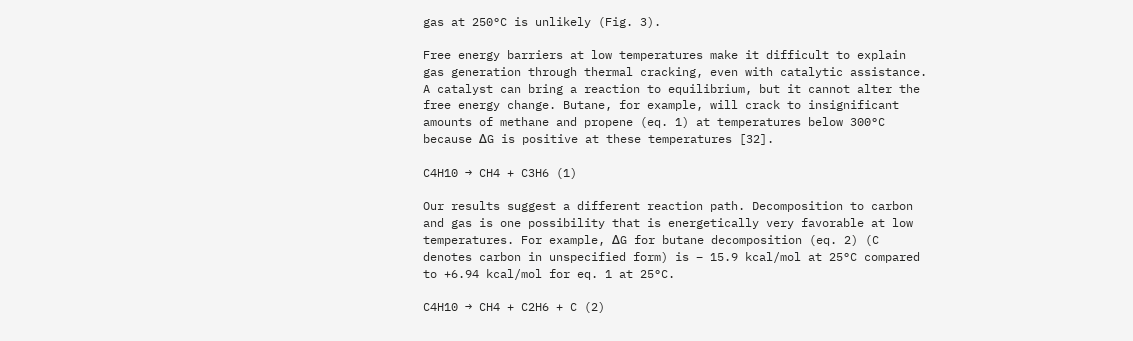gas at 250°C is unlikely (Fig. 3).

Free energy barriers at low temperatures make it difficult to explain gas generation through thermal cracking, even with catalytic assistance. A catalyst can bring a reaction to equilibrium, but it cannot alter the free energy change. Butane, for example, will crack to insignificant amounts of methane and propene (eq. 1) at temperatures below 300°C because ΔG is positive at these temperatures [32].

C4H10 → CH4 + C3H6 (1)

Our results suggest a different reaction path. Decomposition to carbon and gas is one possibility that is energetically very favorable at low temperatures. For example, ΔG for butane decomposition (eq. 2) (C denotes carbon in unspecified form) is – 15.9 kcal/mol at 25°C compared to +6.94 kcal/mol for eq. 1 at 25°C.

C4H10 → CH4 + C2H6 + C (2)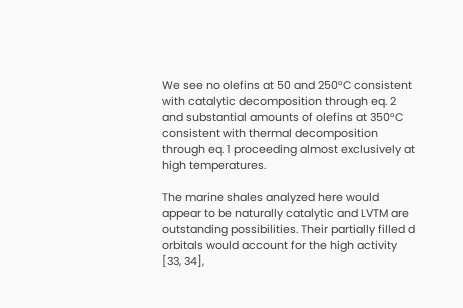We see no olefins at 50 and 250°C consistent with catalytic decomposition through eq. 2 and substantial amounts of olefins at 350°C consistent with thermal decomposition through eq. 1 proceeding almost exclusively at high temperatures.

The marine shales analyzed here would appear to be naturally catalytic and LVTM are outstanding possibilities. Their partially filled d orbitals would account for the high activity [33, 34],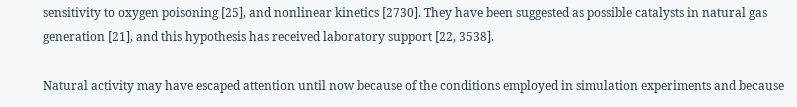sensitivity to oxygen poisoning [25], and nonlinear kinetics [2730]. They have been suggested as possible catalysts in natural gas generation [21], and this hypothesis has received laboratory support [22, 3538].

Natural activity may have escaped attention until now because of the conditions employed in simulation experiments and because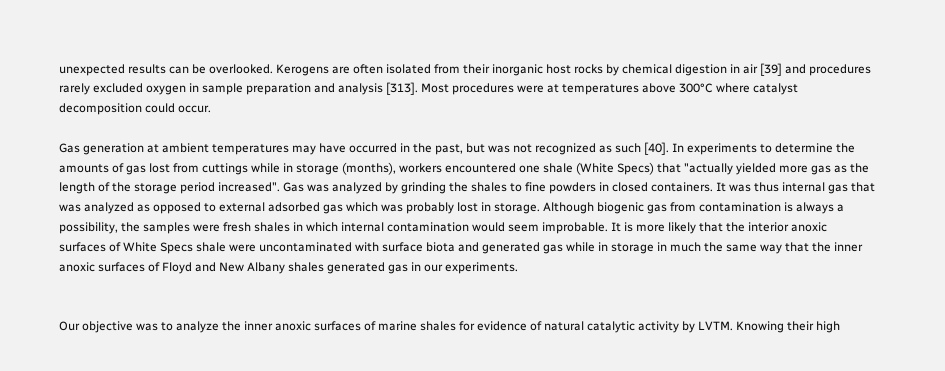unexpected results can be overlooked. Kerogens are often isolated from their inorganic host rocks by chemical digestion in air [39] and procedures rarely excluded oxygen in sample preparation and analysis [313]. Most procedures were at temperatures above 300°C where catalyst decomposition could occur.

Gas generation at ambient temperatures may have occurred in the past, but was not recognized as such [40]. In experiments to determine the amounts of gas lost from cuttings while in storage (months), workers encountered one shale (White Specs) that "actually yielded more gas as the length of the storage period increased". Gas was analyzed by grinding the shales to fine powders in closed containers. It was thus internal gas that was analyzed as opposed to external adsorbed gas which was probably lost in storage. Although biogenic gas from contamination is always a possibility, the samples were fresh shales in which internal contamination would seem improbable. It is more likely that the interior anoxic surfaces of White Specs shale were uncontaminated with surface biota and generated gas while in storage in much the same way that the inner anoxic surfaces of Floyd and New Albany shales generated gas in our experiments.


Our objective was to analyze the inner anoxic surfaces of marine shales for evidence of natural catalytic activity by LVTM. Knowing their high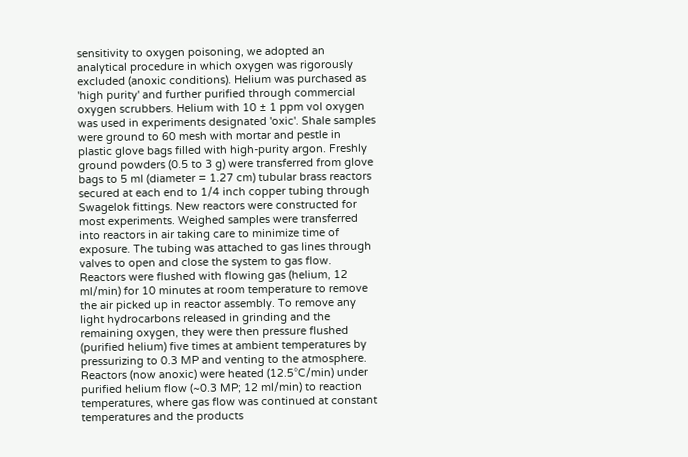sensitivity to oxygen poisoning, we adopted an analytical procedure in which oxygen was rigorously excluded (anoxic conditions). Helium was purchased as 'high purity' and further purified through commercial oxygen scrubbers. Helium with 10 ± 1 ppm vol oxygen was used in experiments designated 'oxic'. Shale samples were ground to 60 mesh with mortar and pestle in plastic glove bags filled with high-purity argon. Freshly ground powders (0.5 to 3 g) were transferred from glove bags to 5 ml (diameter = 1.27 cm) tubular brass reactors secured at each end to 1/4 inch copper tubing through Swagelok fittings. New reactors were constructed for most experiments. Weighed samples were transferred into reactors in air taking care to minimize time of exposure. The tubing was attached to gas lines through valves to open and close the system to gas flow. Reactors were flushed with flowing gas (helium, 12 ml/min) for 10 minutes at room temperature to remove the air picked up in reactor assembly. To remove any light hydrocarbons released in grinding and the remaining oxygen, they were then pressure flushed (purified helium) five times at ambient temperatures by pressurizing to 0.3 MP and venting to the atmosphere. Reactors (now anoxic) were heated (12.5°C/min) under purified helium flow (~0.3 MP; 12 ml/min) to reaction temperatures, where gas flow was continued at constant temperatures and the products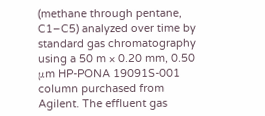(methane through pentane, C1–C5) analyzed over time by standard gas chromatography using a 50 m × 0.20 mm, 0.50 μm HP-PONA 19091S-001 column purchased from Agilent. The effluent gas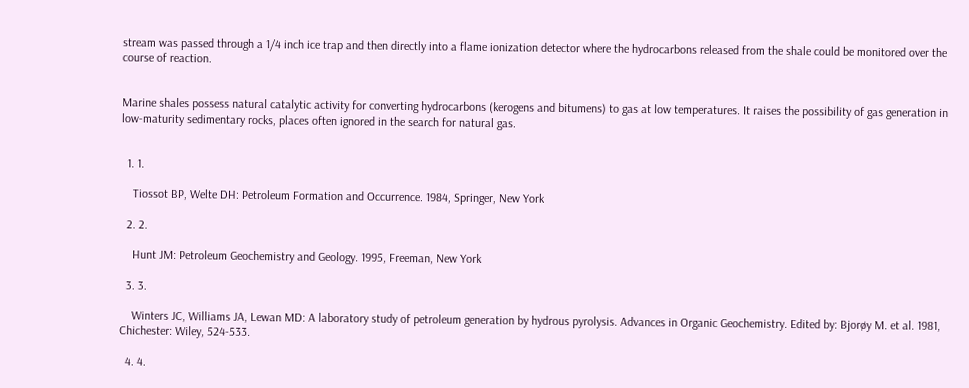stream was passed through a 1/4 inch ice trap and then directly into a flame ionization detector where the hydrocarbons released from the shale could be monitored over the course of reaction.


Marine shales possess natural catalytic activity for converting hydrocarbons (kerogens and bitumens) to gas at low temperatures. It raises the possibility of gas generation in low-maturity sedimentary rocks, places often ignored in the search for natural gas.


  1. 1.

    Tiossot BP, Welte DH: Petroleum Formation and Occurrence. 1984, Springer, New York

  2. 2.

    Hunt JM: Petroleum Geochemistry and Geology. 1995, Freeman, New York

  3. 3.

    Winters JC, Williams JA, Lewan MD: A laboratory study of petroleum generation by hydrous pyrolysis. Advances in Organic Geochemistry. Edited by: Bjorøy M. et al. 1981, Chichester: Wiley, 524-533.

  4. 4.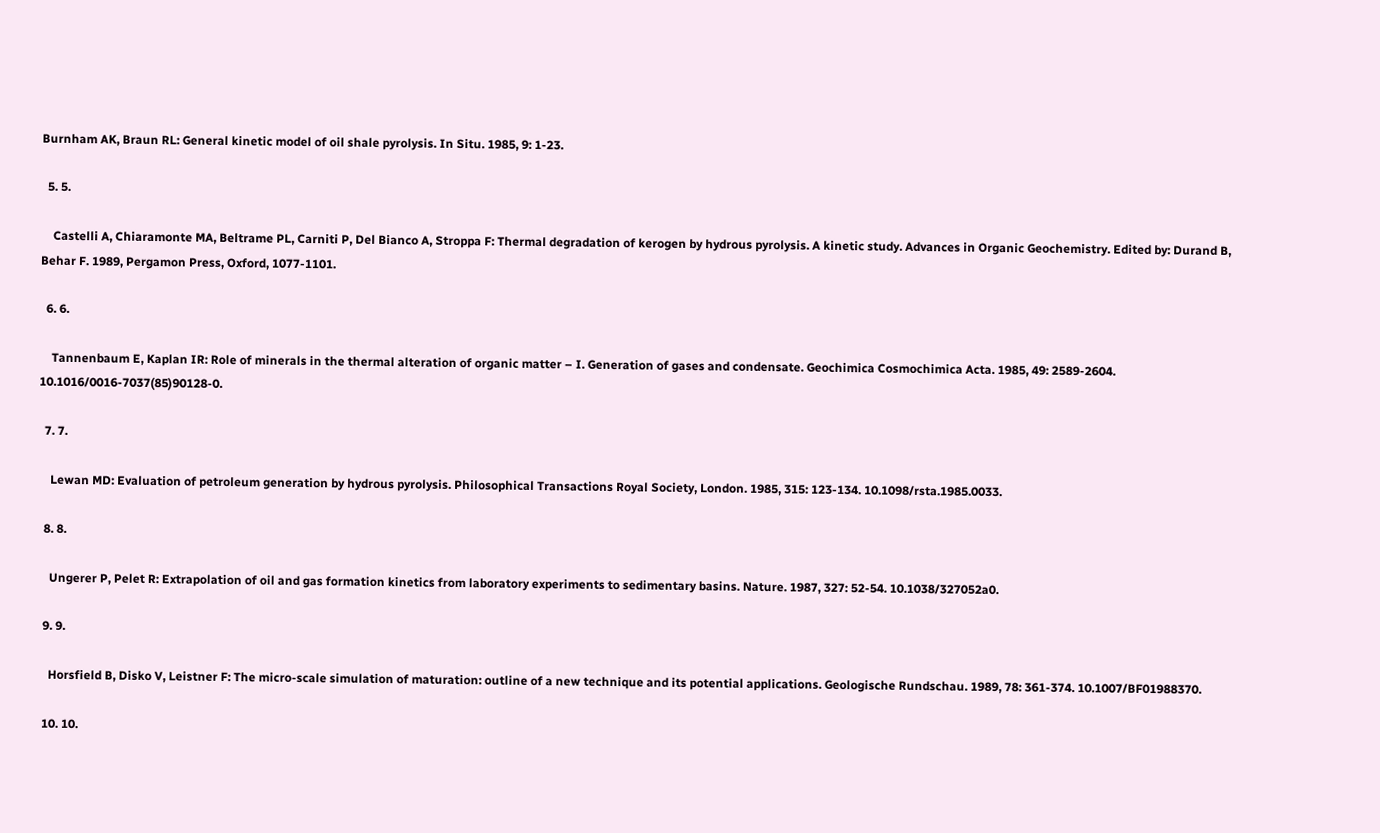Burnham AK, Braun RL: General kinetic model of oil shale pyrolysis. In Situ. 1985, 9: 1-23.

  5. 5.

    Castelli A, Chiaramonte MA, Beltrame PL, Carniti P, Del Bianco A, Stroppa F: Thermal degradation of kerogen by hydrous pyrolysis. A kinetic study. Advances in Organic Geochemistry. Edited by: Durand B, Behar F. 1989, Pergamon Press, Oxford, 1077-1101.

  6. 6.

    Tannenbaum E, Kaplan IR: Role of minerals in the thermal alteration of organic matter – I. Generation of gases and condensate. Geochimica Cosmochimica Acta. 1985, 49: 2589-2604. 10.1016/0016-7037(85)90128-0.

  7. 7.

    Lewan MD: Evaluation of petroleum generation by hydrous pyrolysis. Philosophical Transactions Royal Society, London. 1985, 315: 123-134. 10.1098/rsta.1985.0033.

  8. 8.

    Ungerer P, Pelet R: Extrapolation of oil and gas formation kinetics from laboratory experiments to sedimentary basins. Nature. 1987, 327: 52-54. 10.1038/327052a0.

  9. 9.

    Horsfield B, Disko V, Leistner F: The micro-scale simulation of maturation: outline of a new technique and its potential applications. Geologische Rundschau. 1989, 78: 361-374. 10.1007/BF01988370.

  10. 10.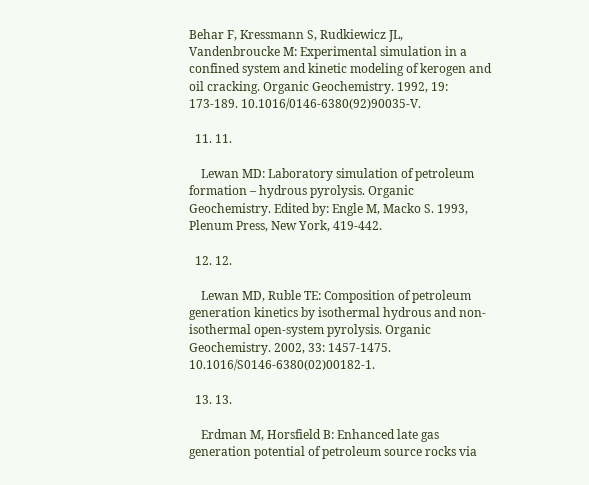Behar F, Kressmann S, Rudkiewicz JL, Vandenbroucke M: Experimental simulation in a confined system and kinetic modeling of kerogen and oil cracking. Organic Geochemistry. 1992, 19: 173-189. 10.1016/0146-6380(92)90035-V.

  11. 11.

    Lewan MD: Laboratory simulation of petroleum formation – hydrous pyrolysis. Organic Geochemistry. Edited by: Engle M, Macko S. 1993, Plenum Press, New York, 419-442.

  12. 12.

    Lewan MD, Ruble TE: Composition of petroleum generation kinetics by isothermal hydrous and non-isothermal open-system pyrolysis. Organic Geochemistry. 2002, 33: 1457-1475. 10.1016/S0146-6380(02)00182-1.

  13. 13.

    Erdman M, Horsfield B: Enhanced late gas generation potential of petroleum source rocks via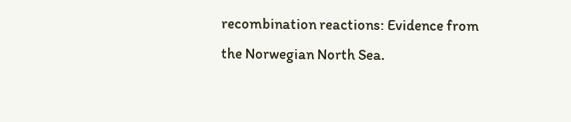recombination reactions: Evidence from the Norwegian North Sea.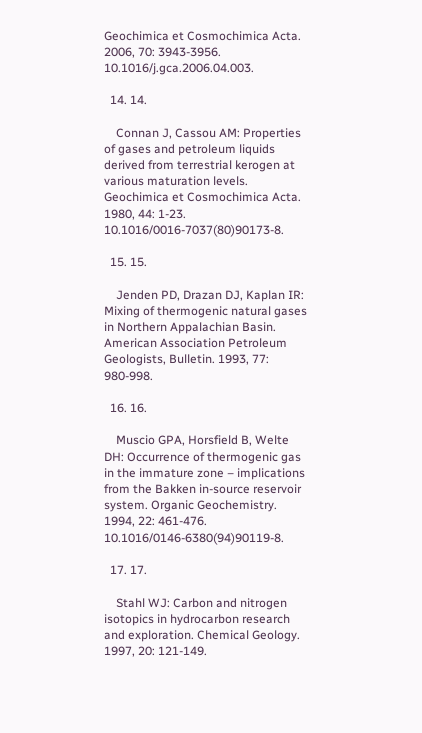Geochimica et Cosmochimica Acta. 2006, 70: 3943-3956. 10.1016/j.gca.2006.04.003.

  14. 14.

    Connan J, Cassou AM: Properties of gases and petroleum liquids derived from terrestrial kerogen at various maturation levels. Geochimica et Cosmochimica Acta. 1980, 44: 1-23. 10.1016/0016-7037(80)90173-8.

  15. 15.

    Jenden PD, Drazan DJ, Kaplan IR: Mixing of thermogenic natural gases in Northern Appalachian Basin. American Association Petroleum Geologists, Bulletin. 1993, 77: 980-998.

  16. 16.

    Muscio GPA, Horsfield B, Welte DH: Occurrence of thermogenic gas in the immature zone – implications from the Bakken in-source reservoir system. Organic Geochemistry. 1994, 22: 461-476. 10.1016/0146-6380(94)90119-8.

  17. 17.

    Stahl WJ: Carbon and nitrogen isotopics in hydrocarbon research and exploration. Chemical Geology. 1997, 20: 121-149.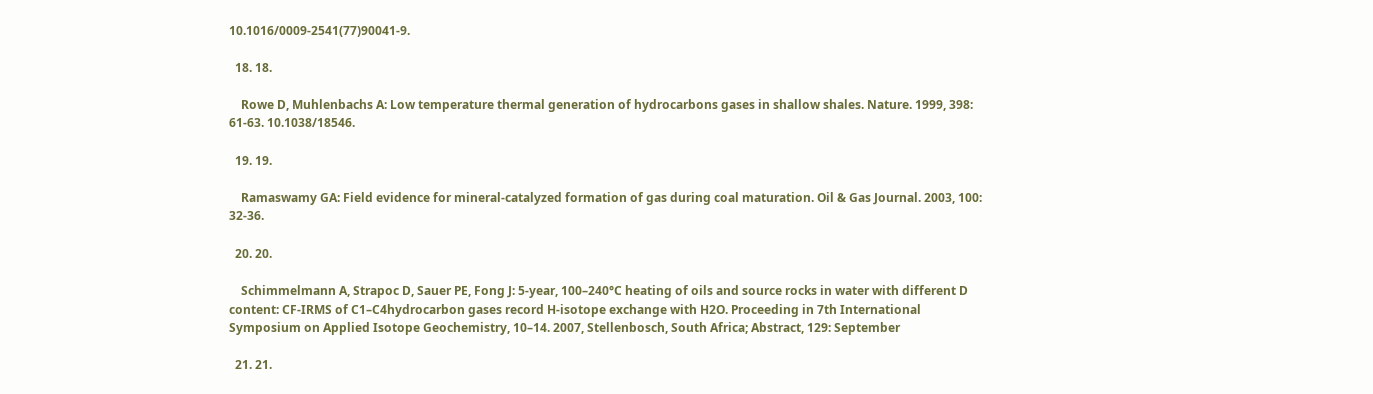10.1016/0009-2541(77)90041-9.

  18. 18.

    Rowe D, Muhlenbachs A: Low temperature thermal generation of hydrocarbons gases in shallow shales. Nature. 1999, 398: 61-63. 10.1038/18546.

  19. 19.

    Ramaswamy GA: Field evidence for mineral-catalyzed formation of gas during coal maturation. Oil & Gas Journal. 2003, 100: 32-36.

  20. 20.

    Schimmelmann A, Strapoc D, Sauer PE, Fong J: 5-year, 100–240°C heating of oils and source rocks in water with different D content: CF-IRMS of C1–C4hydrocarbon gases record H-isotope exchange with H2O. Proceeding in 7th International Symposium on Applied Isotope Geochemistry, 10–14. 2007, Stellenbosch, South Africa; Abstract, 129: September

  21. 21.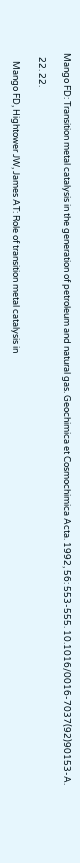Mango FD: Transition metal catalysis in the generation of petroleum and natural gas. Geochimica et Cosmochimica Acta. 1992, 56: 553-555. 10.1016/0016-7037(92)90153-A.

  22. 22.

    Mango FD, Hightower JW, James AT: Role of transition metal catalysis in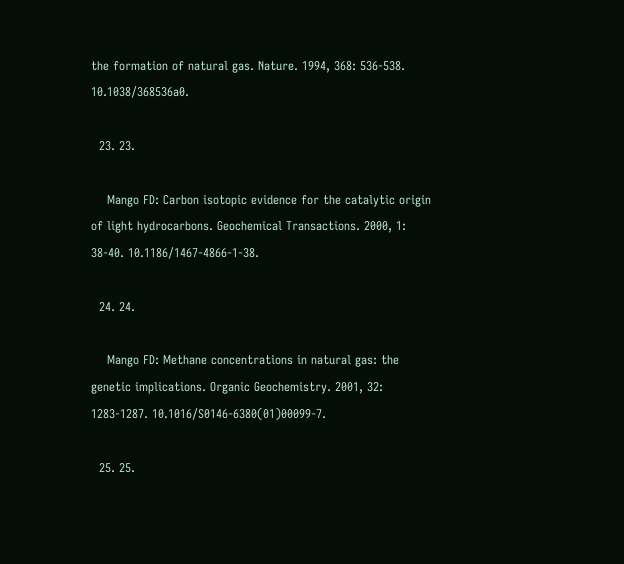the formation of natural gas. Nature. 1994, 368: 536-538. 10.1038/368536a0.

  23. 23.

    Mango FD: Carbon isotopic evidence for the catalytic origin of light hydrocarbons. Geochemical Transactions. 2000, 1: 38-40. 10.1186/1467-4866-1-38.

  24. 24.

    Mango FD: Methane concentrations in natural gas: the genetic implications. Organic Geochemistry. 2001, 32: 1283-1287. 10.1016/S0146-6380(01)00099-7.

  25. 25.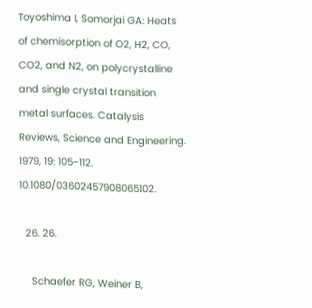Toyoshima I, Somorjai GA: Heats of chemisorption of O2, H2, CO, CO2, and N2, on polycrystalline and single crystal transition metal surfaces. Catalysis Reviews, Science and Engineering. 1979, 19: 105-112. 10.1080/03602457908065102.

  26. 26.

    Schaefer RG, Weiner B,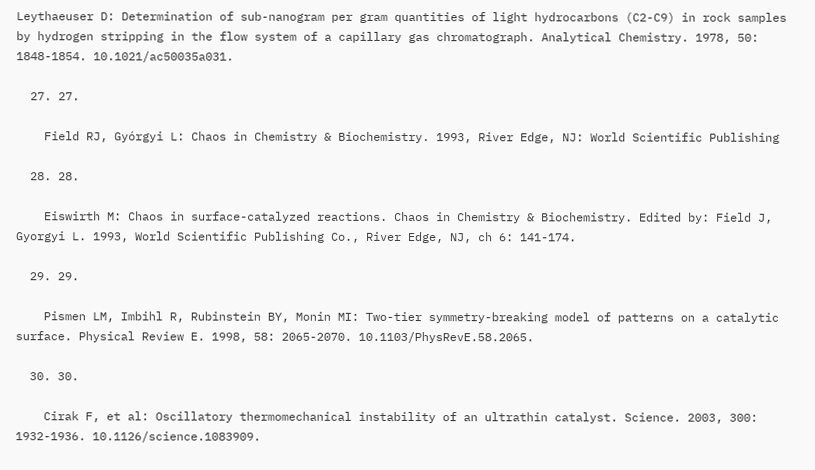Leythaeuser D: Determination of sub-nanogram per gram quantities of light hydrocarbons (C2-C9) in rock samples by hydrogen stripping in the flow system of a capillary gas chromatograph. Analytical Chemistry. 1978, 50: 1848-1854. 10.1021/ac50035a031.

  27. 27.

    Field RJ, Gyórgyi L: Chaos in Chemistry & Biochemistry. 1993, River Edge, NJ: World Scientific Publishing

  28. 28.

    Eiswirth M: Chaos in surface-catalyzed reactions. Chaos in Chemistry & Biochemistry. Edited by: Field J, Gyorgyi L. 1993, World Scientific Publishing Co., River Edge, NJ, ch 6: 141-174.

  29. 29.

    Pismen LM, Imbihl R, Rubinstein BY, Monin MI: Two-tier symmetry-breaking model of patterns on a catalytic surface. Physical Review E. 1998, 58: 2065-2070. 10.1103/PhysRevE.58.2065.

  30. 30.

    Cirak F, et al: Oscillatory thermomechanical instability of an ultrathin catalyst. Science. 2003, 300: 1932-1936. 10.1126/science.1083909.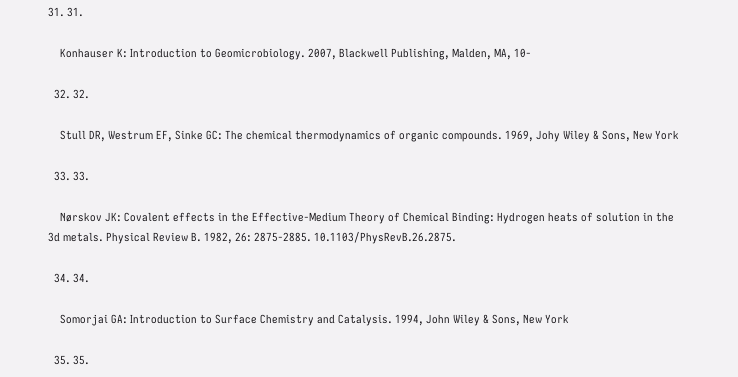31. 31.

    Konhauser K: Introduction to Geomicrobiology. 2007, Blackwell Publishing, Malden, MA, 10-

  32. 32.

    Stull DR, Westrum EF, Sinke GC: The chemical thermodynamics of organic compounds. 1969, Johy Wiley & Sons, New York

  33. 33.

    Nørskov JK: Covalent effects in the Effective-Medium Theory of Chemical Binding: Hydrogen heats of solution in the 3d metals. Physical Review B. 1982, 26: 2875-2885. 10.1103/PhysRevB.26.2875.

  34. 34.

    Somorjai GA: Introduction to Surface Chemistry and Catalysis. 1994, John Wiley & Sons, New York

  35. 35.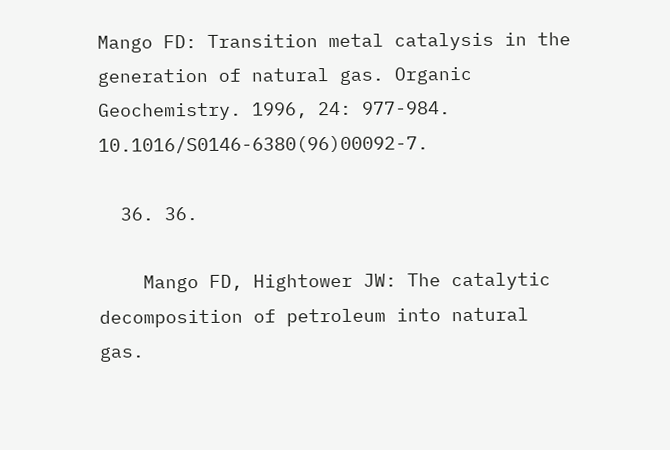Mango FD: Transition metal catalysis in the generation of natural gas. Organic Geochemistry. 1996, 24: 977-984. 10.1016/S0146-6380(96)00092-7.

  36. 36.

    Mango FD, Hightower JW: The catalytic decomposition of petroleum into natural gas.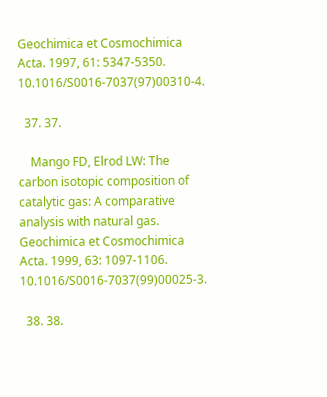Geochimica et Cosmochimica Acta. 1997, 61: 5347-5350. 10.1016/S0016-7037(97)00310-4.

  37. 37.

    Mango FD, Elrod LW: The carbon isotopic composition of catalytic gas: A comparative analysis with natural gas. Geochimica et Cosmochimica Acta. 1999, 63: 1097-1106. 10.1016/S0016-7037(99)00025-3.

  38. 38.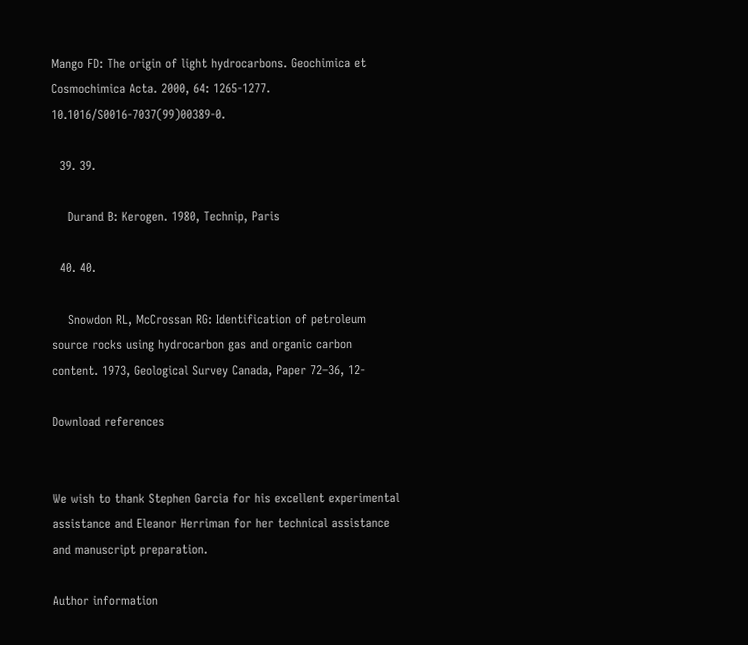Mango FD: The origin of light hydrocarbons. Geochimica et Cosmochimica Acta. 2000, 64: 1265-1277. 10.1016/S0016-7037(99)00389-0.

  39. 39.

    Durand B: Kerogen. 1980, Technip, Paris

  40. 40.

    Snowdon RL, McCrossan RG: Identification of petroleum source rocks using hydrocarbon gas and organic carbon content. 1973, Geological Survey Canada, Paper 72–36, 12-

Download references


We wish to thank Stephen Garcia for his excellent experimental assistance and Eleanor Herriman for her technical assistance and manuscript preparation.

Author information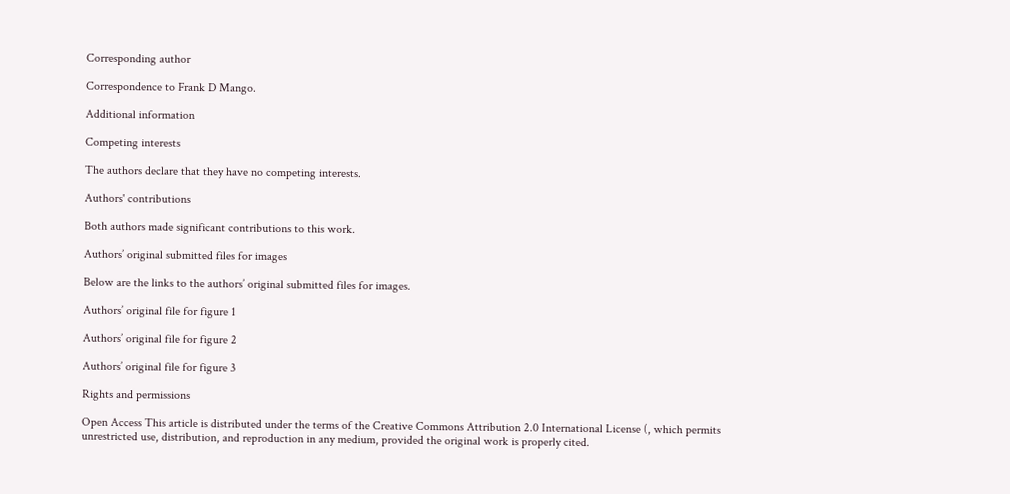Corresponding author

Correspondence to Frank D Mango.

Additional information

Competing interests

The authors declare that they have no competing interests.

Authors' contributions

Both authors made significant contributions to this work.

Authors’ original submitted files for images

Below are the links to the authors’ original submitted files for images.

Authors’ original file for figure 1

Authors’ original file for figure 2

Authors’ original file for figure 3

Rights and permissions

Open Access This article is distributed under the terms of the Creative Commons Attribution 2.0 International License (, which permits unrestricted use, distribution, and reproduction in any medium, provided the original work is properly cited.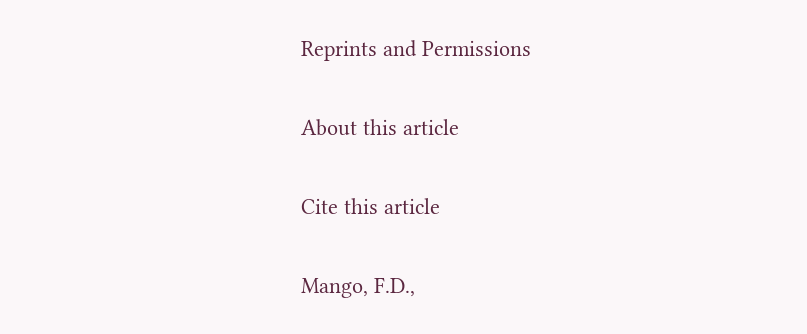Reprints and Permissions

About this article

Cite this article

Mango, F.D.,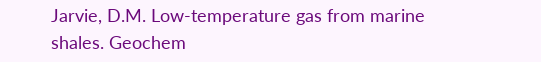Jarvie, D.M. Low-temperature gas from marine shales. Geochem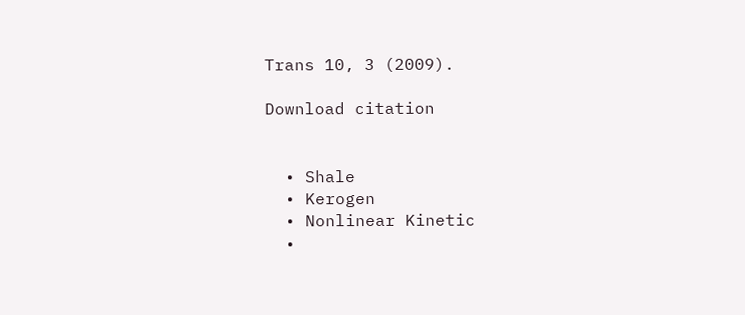Trans 10, 3 (2009).

Download citation


  • Shale
  • Kerogen
  • Nonlinear Kinetic
  •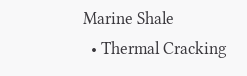Marine Shale
  • Thermal Cracking